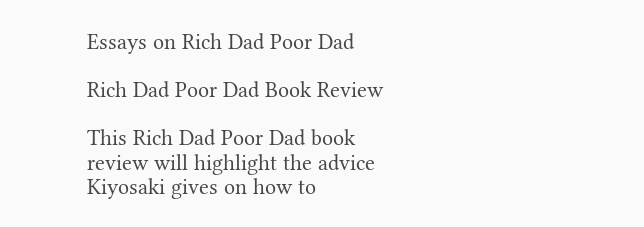Essays on Rich Dad Poor Dad

Rich Dad Poor Dad Book Review

This Rich Dad Poor Dad book review will highlight the advice Kiyosaki gives on how to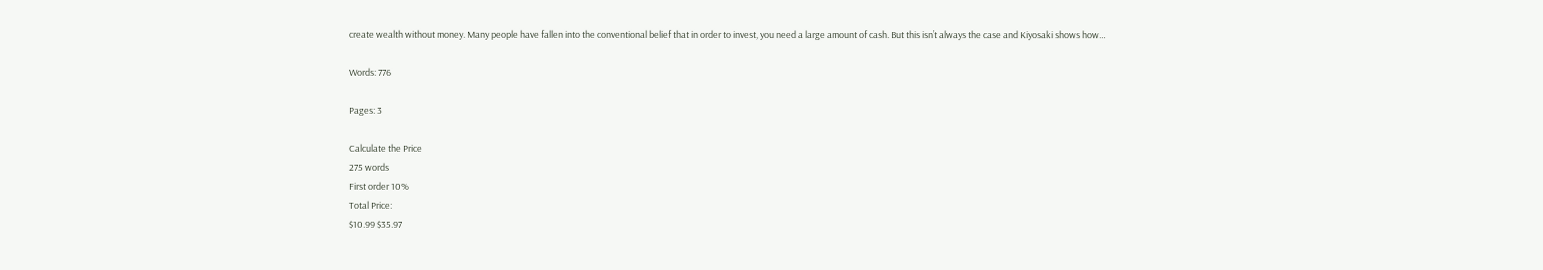create wealth without money. Many people have fallen into the conventional belief that in order to invest, you need a large amount of cash. But this isn’t always the case and Kiyosaki shows how…

Words: 776

Pages: 3

Calculate the Price
275 words
First order 10%
Total Price:
$10.99 $35.97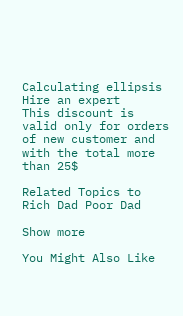Calculating ellipsis
Hire an expert
This discount is valid only for orders of new customer and with the total more than 25$

Related Topics to Rich Dad Poor Dad

Show more

You Might Also Like